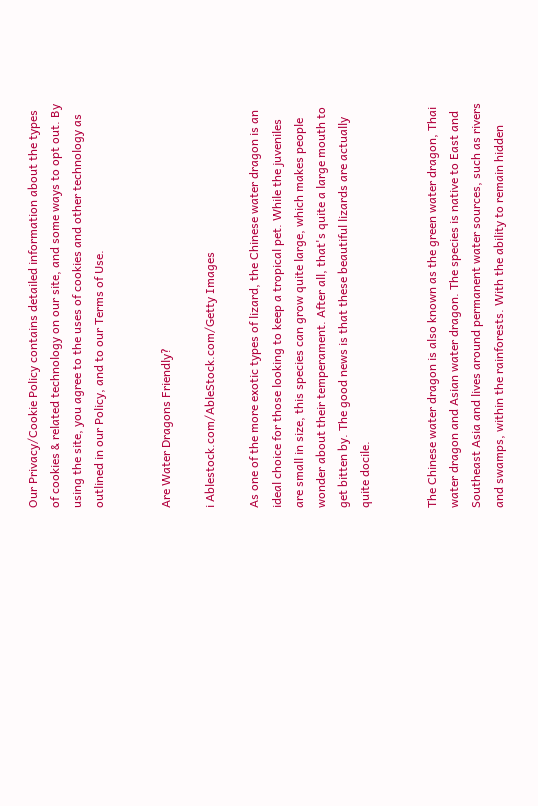Our Privacy/Cookie Policy contains detailed information about the types of cookies & related technology on our site, and some ways to opt out. By using the site, you agree to the uses of cookies and other technology as outlined in our Policy, and to our Terms of Use.


Are Water Dragons Friendly?

i Ablestock.com/AbleStock.com/Getty Images

As one of the more exotic types of lizard, the Chinese water dragon is an ideal choice for those looking to keep a tropical pet. While the juveniles are small in size, this species can grow quite large, which makes people wonder about their temperament. After all, that's quite a large mouth to get bitten by. The good news is that these beautiful lizards are actually quite docile.


The Chinese water dragon is also known as the green water dragon, Thai water dragon and Asian water dragon. The species is native to East and Southeast Asia and lives around permanent water sources, such as rivers and swamps, within the rainforests. With the ability to remain hidden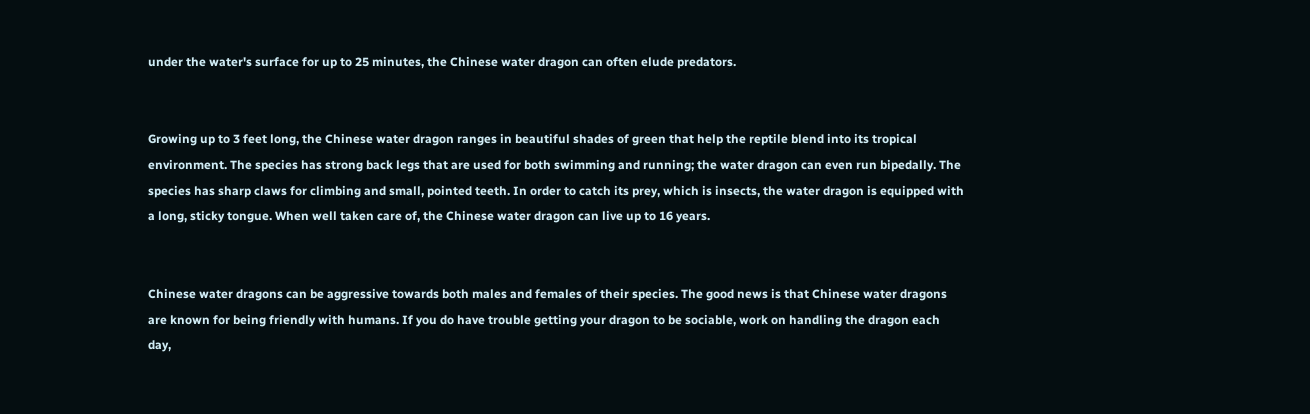under the water's surface for up to 25 minutes, the Chinese water dragon can often elude predators.


Growing up to 3 feet long, the Chinese water dragon ranges in beautiful shades of green that help the reptile blend into its tropical environment. The species has strong back legs that are used for both swimming and running; the water dragon can even run bipedally. The species has sharp claws for climbing and small, pointed teeth. In order to catch its prey, which is insects, the water dragon is equipped with a long, sticky tongue. When well taken care of, the Chinese water dragon can live up to 16 years.


Chinese water dragons can be aggressive towards both males and females of their species. The good news is that Chinese water dragons are known for being friendly with humans. If you do have trouble getting your dragon to be sociable, work on handling the dragon each day,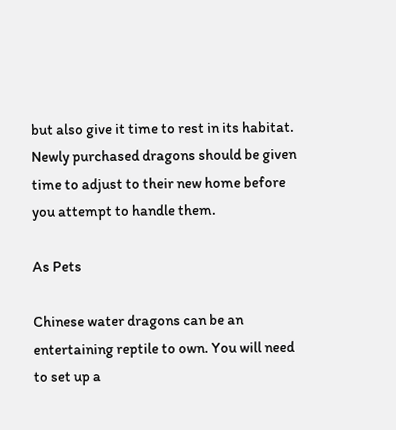but also give it time to rest in its habitat. Newly purchased dragons should be given time to adjust to their new home before you attempt to handle them.

As Pets

Chinese water dragons can be an entertaining reptile to own. You will need to set up a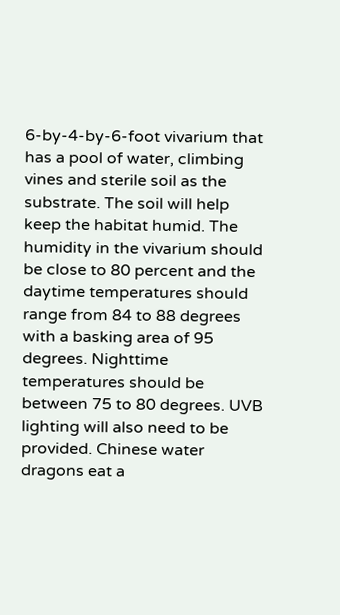6-by-4-by-6-foot vivarium that has a pool of water, climbing vines and sterile soil as the substrate. The soil will help keep the habitat humid. The humidity in the vivarium should be close to 80 percent and the daytime temperatures should range from 84 to 88 degrees with a basking area of 95 degrees. Nighttime temperatures should be between 75 to 80 degrees. UVB lighting will also need to be provided. Chinese water dragons eat a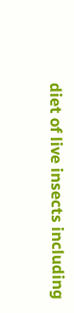diet of live insects including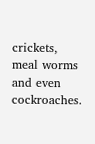crickets, meal worms and even cockroaches.